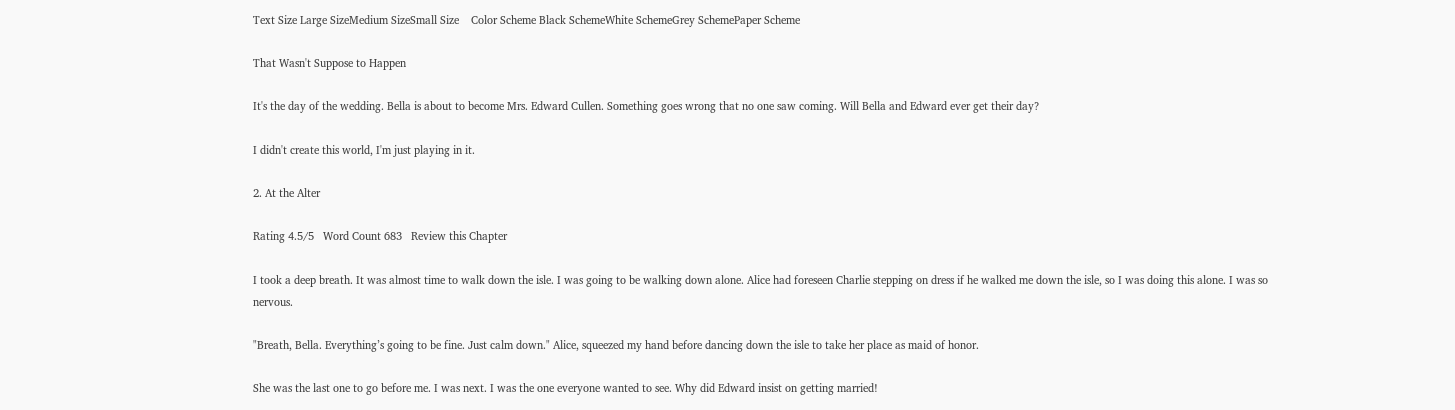Text Size Large SizeMedium SizeSmall Size    Color Scheme Black SchemeWhite SchemeGrey SchemePaper Scheme

That Wasn't Suppose to Happen

It's the day of the wedding. Bella is about to become Mrs. Edward Cullen. Something goes wrong that no one saw coming. Will Bella and Edward ever get their day?

I didn't create this world, I'm just playing in it.

2. At the Alter

Rating 4.5/5   Word Count 683   Review this Chapter

I took a deep breath. It was almost time to walk down the isle. I was going to be walking down alone. Alice had foreseen Charlie stepping on dress if he walked me down the isle, so I was doing this alone. I was so nervous.

"Breath, Bella. Everything’s going to be fine. Just calm down." Alice, squeezed my hand before dancing down the isle to take her place as maid of honor.

She was the last one to go before me. I was next. I was the one everyone wanted to see. Why did Edward insist on getting married!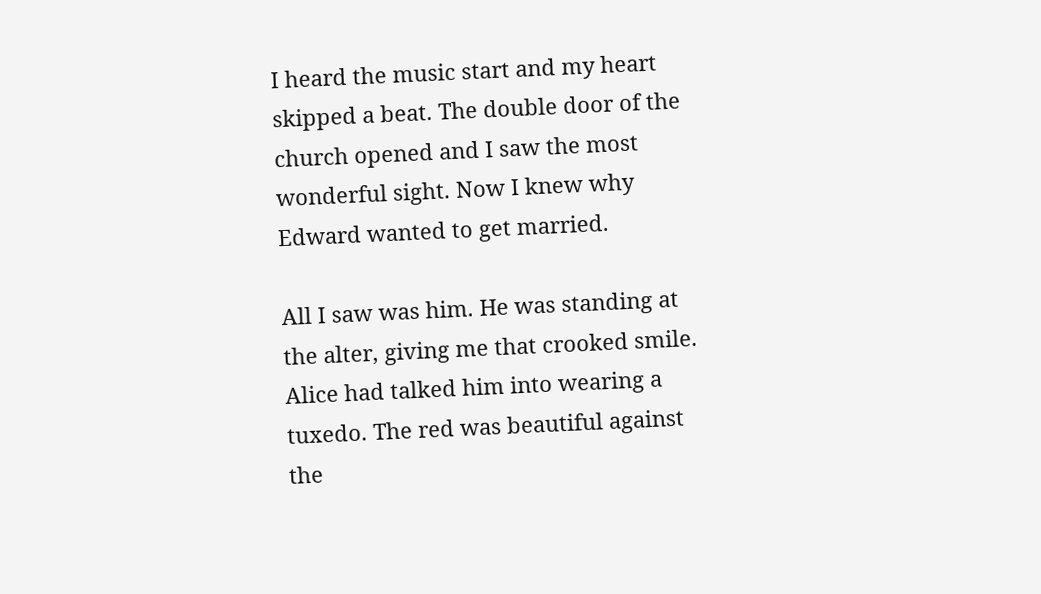I heard the music start and my heart skipped a beat. The double door of the church opened and I saw the most wonderful sight. Now I knew why Edward wanted to get married.

All I saw was him. He was standing at the alter, giving me that crooked smile. Alice had talked him into wearing a tuxedo. The red was beautiful against the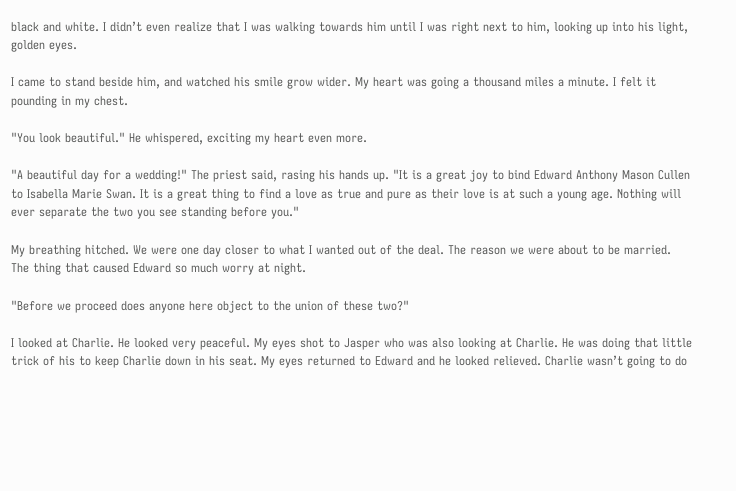black and white. I didn’t even realize that I was walking towards him until I was right next to him, looking up into his light, golden eyes.

I came to stand beside him, and watched his smile grow wider. My heart was going a thousand miles a minute. I felt it pounding in my chest.

"You look beautiful." He whispered, exciting my heart even more.

"A beautiful day for a wedding!" The priest said, rasing his hands up. "It is a great joy to bind Edward Anthony Mason Cullen to Isabella Marie Swan. It is a great thing to find a love as true and pure as their love is at such a young age. Nothing will ever separate the two you see standing before you."

My breathing hitched. We were one day closer to what I wanted out of the deal. The reason we were about to be married. The thing that caused Edward so much worry at night.

"Before we proceed does anyone here object to the union of these two?"

I looked at Charlie. He looked very peaceful. My eyes shot to Jasper who was also looking at Charlie. He was doing that little trick of his to keep Charlie down in his seat. My eyes returned to Edward and he looked relieved. Charlie wasn’t going to do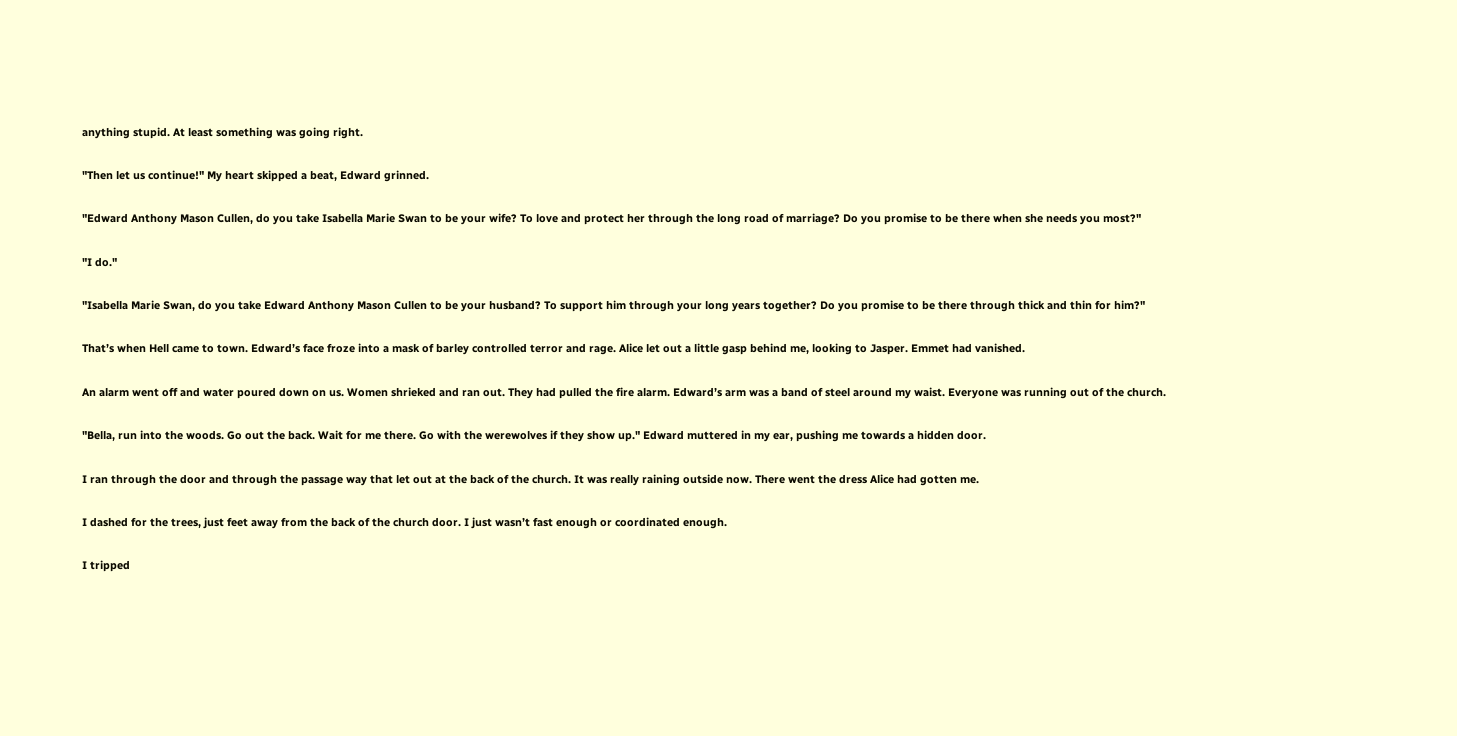anything stupid. At least something was going right.

"Then let us continue!" My heart skipped a beat, Edward grinned.

"Edward Anthony Mason Cullen, do you take Isabella Marie Swan to be your wife? To love and protect her through the long road of marriage? Do you promise to be there when she needs you most?"

"I do."

"Isabella Marie Swan, do you take Edward Anthony Mason Cullen to be your husband? To support him through your long years together? Do you promise to be there through thick and thin for him?"

That’s when Hell came to town. Edward’s face froze into a mask of barley controlled terror and rage. Alice let out a little gasp behind me, looking to Jasper. Emmet had vanished.

An alarm went off and water poured down on us. Women shrieked and ran out. They had pulled the fire alarm. Edward’s arm was a band of steel around my waist. Everyone was running out of the church.

"Bella, run into the woods. Go out the back. Wait for me there. Go with the werewolves if they show up." Edward muttered in my ear, pushing me towards a hidden door.

I ran through the door and through the passage way that let out at the back of the church. It was really raining outside now. There went the dress Alice had gotten me.

I dashed for the trees, just feet away from the back of the church door. I just wasn’t fast enough or coordinated enough.

I tripped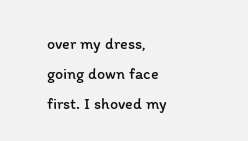over my dress, going down face first. I shoved my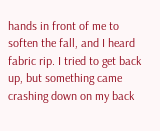hands in front of me to soften the fall, and I heard fabric rip. I tried to get back up, but something came crashing down on my back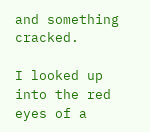and something cracked.

I looked up into the red eyes of a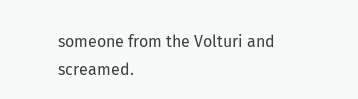someone from the Volturi and screamed.